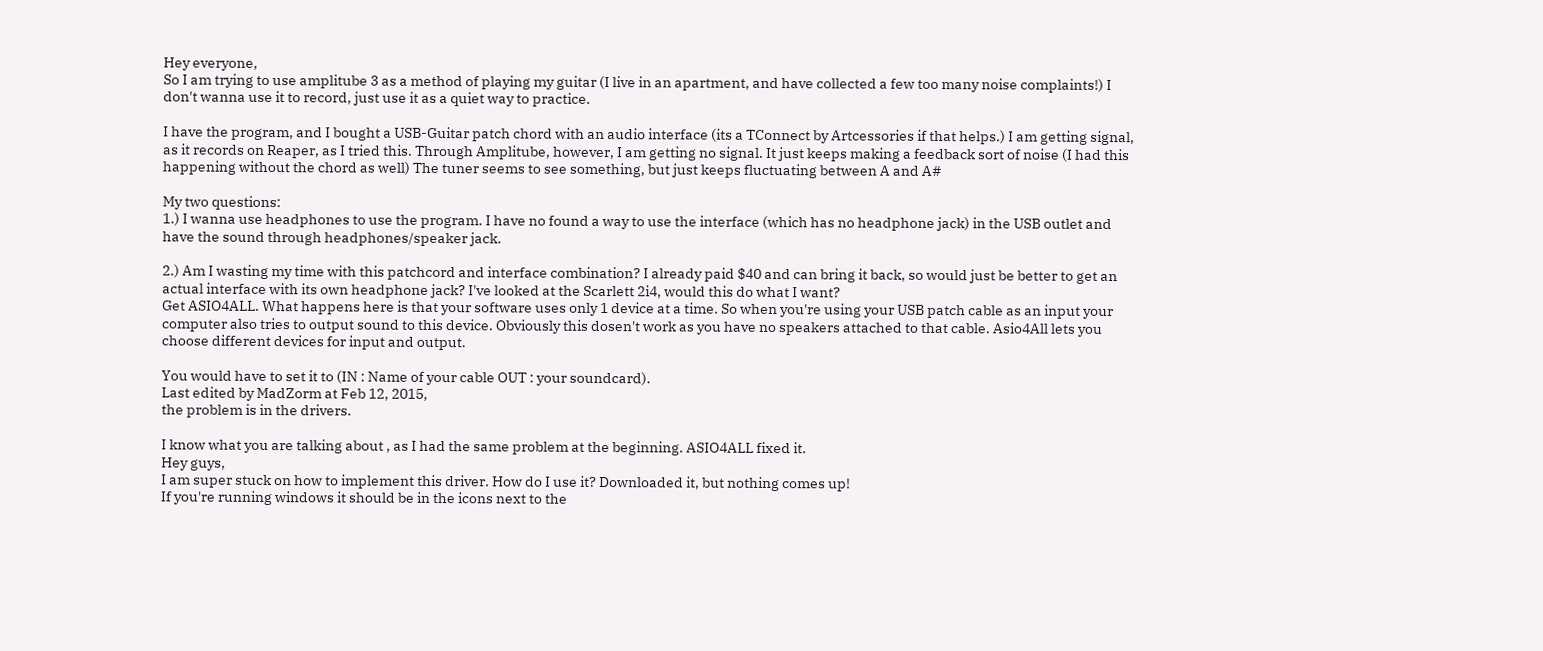Hey everyone,
So I am trying to use amplitube 3 as a method of playing my guitar (I live in an apartment, and have collected a few too many noise complaints!) I don't wanna use it to record, just use it as a quiet way to practice.

I have the program, and I bought a USB-Guitar patch chord with an audio interface (its a TConnect by Artcessories if that helps.) I am getting signal, as it records on Reaper, as I tried this. Through Amplitube, however, I am getting no signal. It just keeps making a feedback sort of noise (I had this happening without the chord as well) The tuner seems to see something, but just keeps fluctuating between A and A#

My two questions:
1.) I wanna use headphones to use the program. I have no found a way to use the interface (which has no headphone jack) in the USB outlet and have the sound through headphones/speaker jack.

2.) Am I wasting my time with this patchcord and interface combination? I already paid $40 and can bring it back, so would just be better to get an actual interface with its own headphone jack? I've looked at the Scarlett 2i4, would this do what I want?
Get ASIO4ALL. What happens here is that your software uses only 1 device at a time. So when you're using your USB patch cable as an input your computer also tries to output sound to this device. Obviously this dosen't work as you have no speakers attached to that cable. Asio4All lets you choose different devices for input and output.

You would have to set it to (IN : Name of your cable OUT : your soundcard).
Last edited by MadZorm at Feb 12, 2015,
the problem is in the drivers.

I know what you are talking about , as I had the same problem at the beginning. ASIO4ALL fixed it.
Hey guys,
I am super stuck on how to implement this driver. How do I use it? Downloaded it, but nothing comes up!
If you're running windows it should be in the icons next to the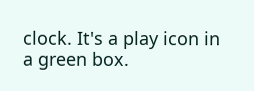clock. It's a play icon in a green box.